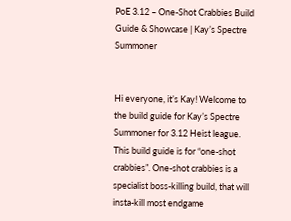PoE 3.12 – One-Shot Crabbies Build Guide & Showcase | Kay’s Spectre Summoner


Hi everyone, it’s Kay! Welcome to the build guide for Kay’s Spectre Summoner for 3.12 Heist league. This build guide is for “one-shot crabbies”. One-shot crabbies is a specialist boss-killing build, that will insta-kill most endgame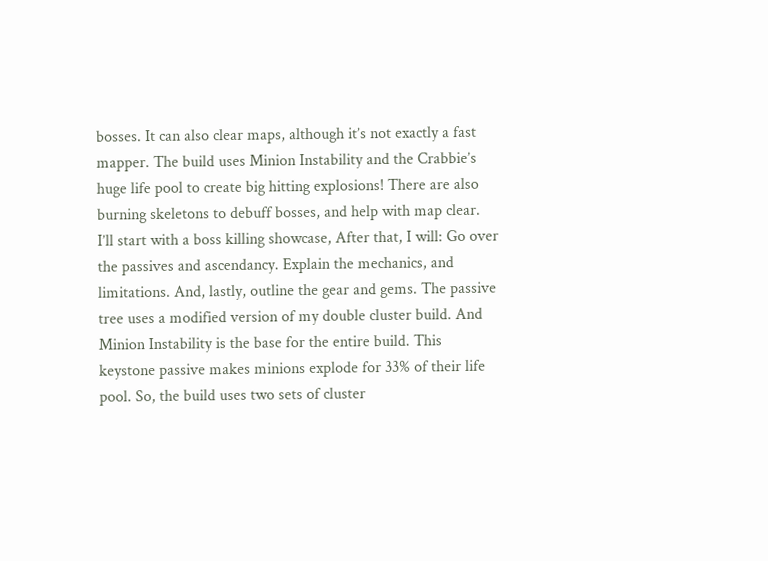bosses. It can also clear maps, although it’s not exactly a fast mapper. The build uses Minion Instability and the Crabbie’s huge life pool to create big hitting explosions! There are also burning skeletons to debuff bosses, and help with map clear. I’ll start with a boss killing showcase, After that, I will: Go over the passives and ascendancy. Explain the mechanics, and limitations. And, lastly, outline the gear and gems. The passive tree uses a modified version of my double cluster build. And Minion Instability is the base for the entire build. This keystone passive makes minions explode for 33% of their life pool. So, the build uses two sets of cluster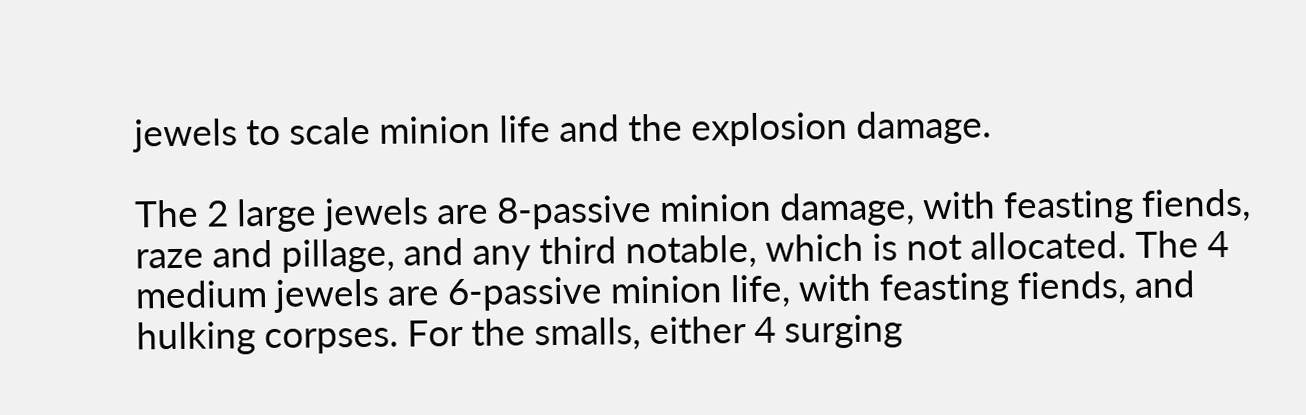jewels to scale minion life and the explosion damage.

The 2 large jewels are 8-passive minion damage, with feasting fiends, raze and pillage, and any third notable, which is not allocated. The 4 medium jewels are 6-passive minion life, with feasting fiends, and hulking corpses. For the smalls, either 4 surging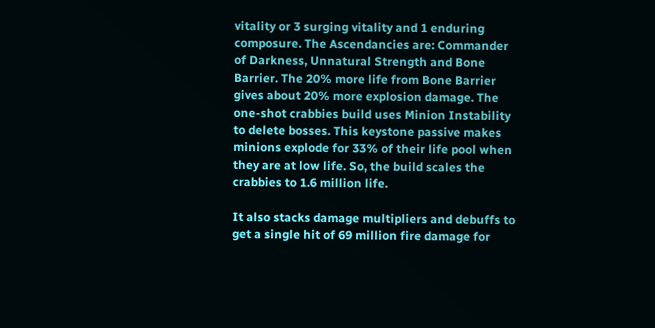vitality or 3 surging vitality and 1 enduring composure. The Ascendancies are: Commander of Darkness, Unnatural Strength and Bone Barrier. The 20% more life from Bone Barrier gives about 20% more explosion damage. The one-shot crabbies build uses Minion Instability to delete bosses. This keystone passive makes minions explode for 33% of their life pool when they are at low life. So, the build scales the crabbies to 1.6 million life.

It also stacks damage multipliers and debuffs to get a single hit of 69 million fire damage for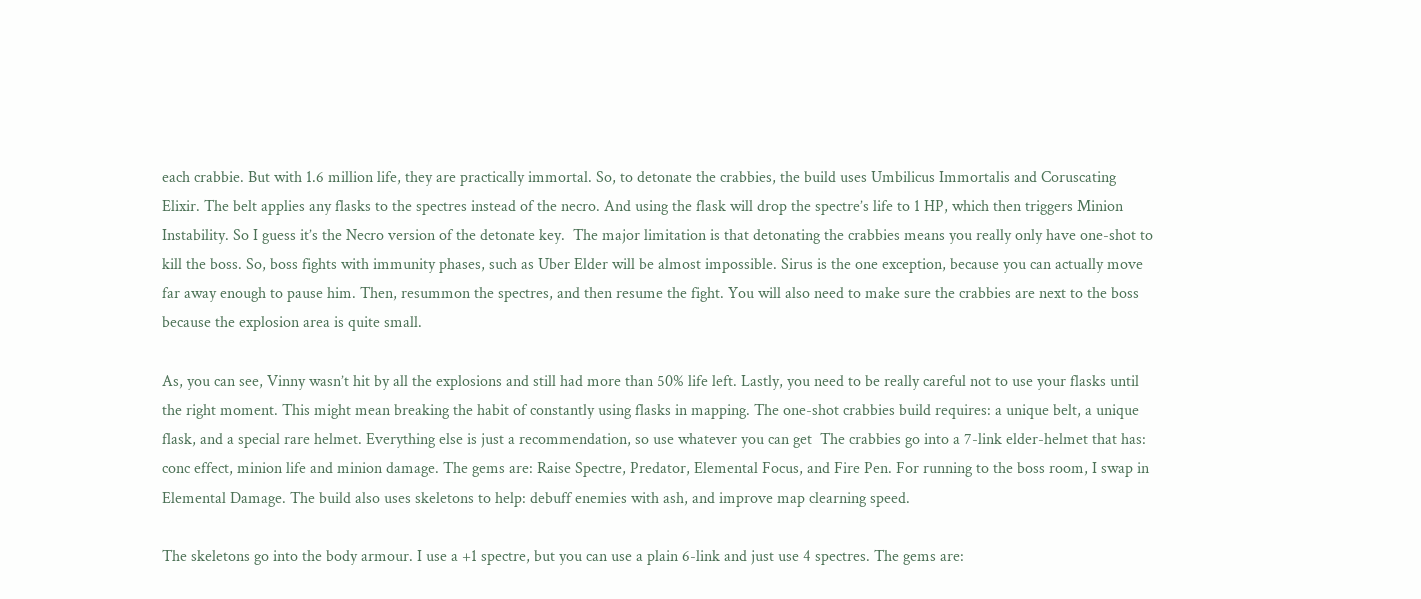each crabbie. But with 1.6 million life, they are practically immortal. So, to detonate the crabbies, the build uses Umbilicus Immortalis and Coruscating Elixir. The belt applies any flasks to the spectres instead of the necro. And using the flask will drop the spectre’s life to 1 HP, which then triggers Minion Instability. So I guess it’s the Necro version of the detonate key.  The major limitation is that detonating the crabbies means you really only have one-shot to kill the boss. So, boss fights with immunity phases, such as Uber Elder will be almost impossible. Sirus is the one exception, because you can actually move far away enough to pause him. Then, resummon the spectres, and then resume the fight. You will also need to make sure the crabbies are next to the boss because the explosion area is quite small.

As, you can see, Vinny wasn’t hit by all the explosions and still had more than 50% life left. Lastly, you need to be really careful not to use your flasks until the right moment. This might mean breaking the habit of constantly using flasks in mapping. The one-shot crabbies build requires: a unique belt, a unique flask, and a special rare helmet. Everything else is just a recommendation, so use whatever you can get  The crabbies go into a 7-link elder-helmet that has: conc effect, minion life and minion damage. The gems are: Raise Spectre, Predator, Elemental Focus, and Fire Pen. For running to the boss room, I swap in Elemental Damage. The build also uses skeletons to help: debuff enemies with ash, and improve map clearning speed.

The skeletons go into the body armour. I use a +1 spectre, but you can use a plain 6-link and just use 4 spectres. The gems are: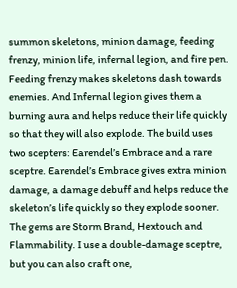summon skeletons, minion damage, feeding frenzy, minion life, infernal legion, and fire pen. Feeding frenzy makes skeletons dash towards enemies. And Infernal legion gives them a burning aura and helps reduce their life quickly so that they will also explode. The build uses two scepters: Earendel’s Embrace and a rare sceptre. Earendel’s Embrace gives extra minion damage, a damage debuff and helps reduce the skeleton’s life quickly so they explode sooner. The gems are Storm Brand, Hextouch and Flammability. I use a double-damage sceptre, but you can also craft one,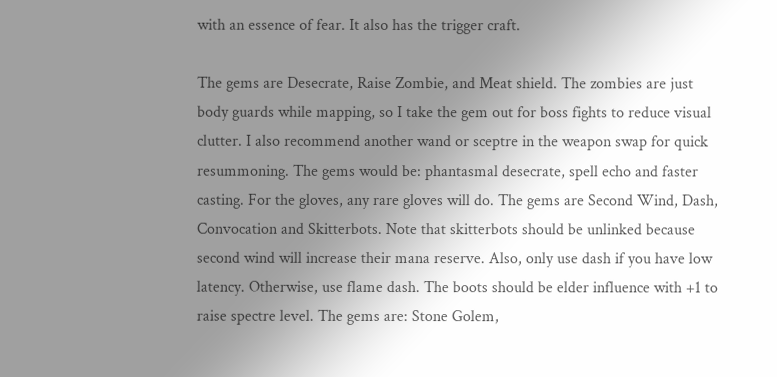with an essence of fear. It also has the trigger craft.

The gems are Desecrate, Raise Zombie, and Meat shield. The zombies are just body guards while mapping, so I take the gem out for boss fights to reduce visual clutter. I also recommend another wand or sceptre in the weapon swap for quick resummoning. The gems would be: phantasmal desecrate, spell echo and faster casting. For the gloves, any rare gloves will do. The gems are Second Wind, Dash, Convocation and Skitterbots. Note that skitterbots should be unlinked because second wind will increase their mana reserve. Also, only use dash if you have low latency. Otherwise, use flame dash. The boots should be elder influence with +1 to raise spectre level. The gems are: Stone Golem,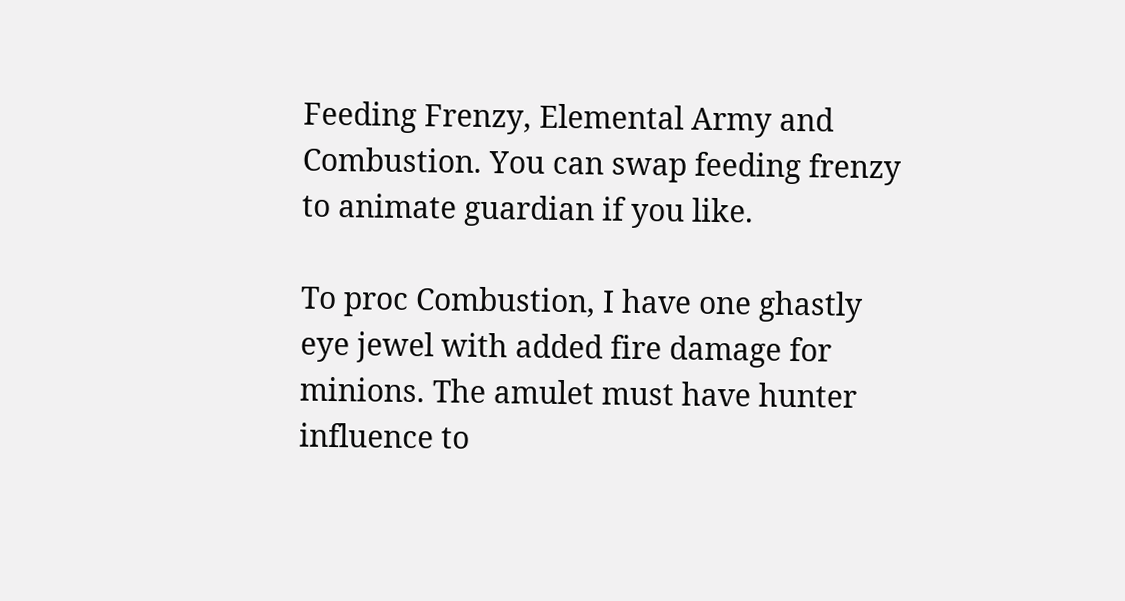Feeding Frenzy, Elemental Army and Combustion. You can swap feeding frenzy to animate guardian if you like.

To proc Combustion, I have one ghastly eye jewel with added fire damage for minions. The amulet must have hunter influence to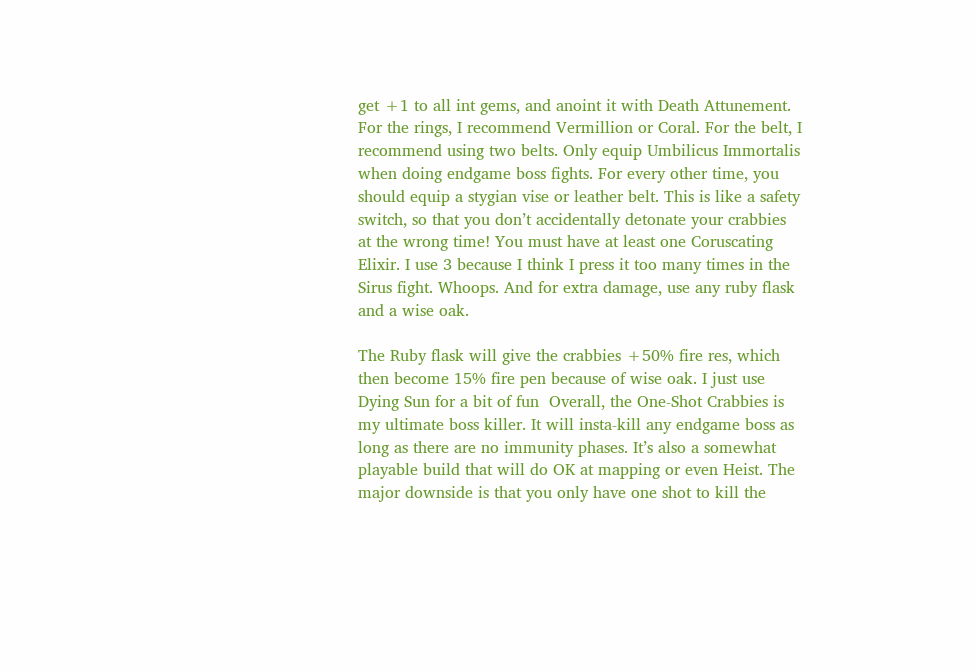get +1 to all int gems, and anoint it with Death Attunement. For the rings, I recommend Vermillion or Coral. For the belt, I recommend using two belts. Only equip Umbilicus Immortalis when doing endgame boss fights. For every other time, you should equip a stygian vise or leather belt. This is like a safety switch, so that you don’t accidentally detonate your crabbies at the wrong time! You must have at least one Coruscating Elixir. I use 3 because I think I press it too many times in the Sirus fight. Whoops. And for extra damage, use any ruby flask and a wise oak.

The Ruby flask will give the crabbies +50% fire res, which then become 15% fire pen because of wise oak. I just use Dying Sun for a bit of fun  Overall, the One-Shot Crabbies is my ultimate boss killer. It will insta-kill any endgame boss as long as there are no immunity phases. It’s also a somewhat playable build that will do OK at mapping or even Heist. The major downside is that you only have one shot to kill the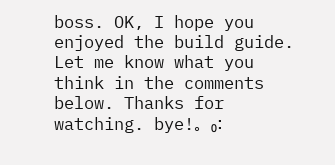boss. OK, I hope you enjoyed the build guide. Let me know what you think in the comments below. Thanks for watching. bye!。₀: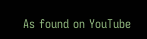As found on YouTube